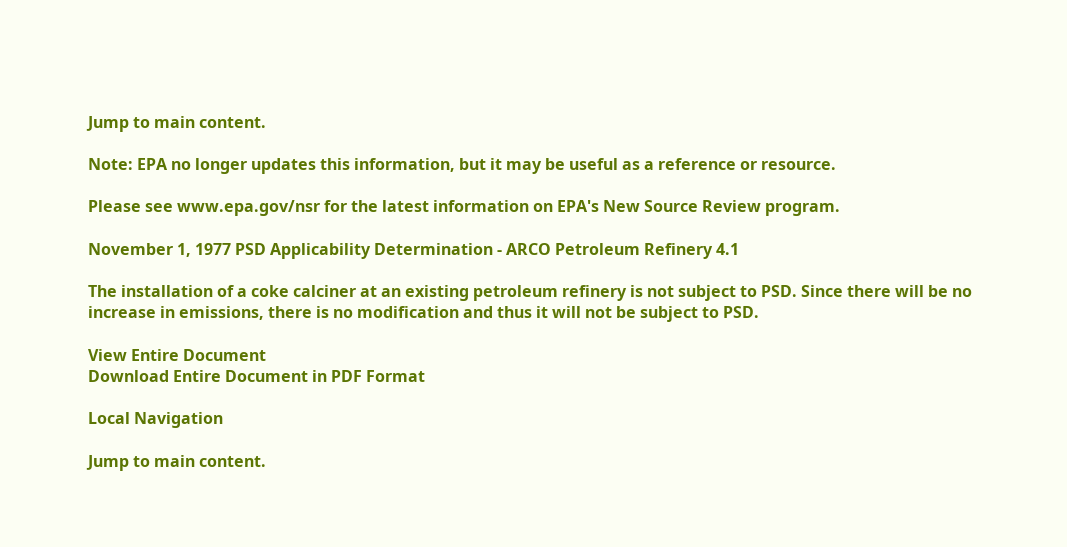Jump to main content.

Note: EPA no longer updates this information, but it may be useful as a reference or resource.

Please see www.epa.gov/nsr for the latest information on EPA's New Source Review program.

November 1, 1977 PSD Applicability Determination - ARCO Petroleum Refinery 4.1

The installation of a coke calciner at an existing petroleum refinery is not subject to PSD. Since there will be no increase in emissions, there is no modification and thus it will not be subject to PSD.

View Entire Document
Download Entire Document in PDF Format

Local Navigation

Jump to main content.